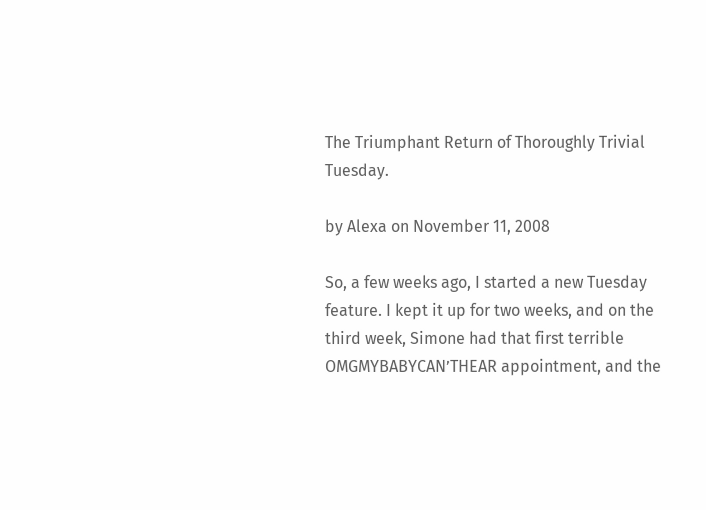The Triumphant Return of Thoroughly Trivial Tuesday.

by Alexa on November 11, 2008

So, a few weeks ago, I started a new Tuesday feature. I kept it up for two weeks, and on the third week, Simone had that first terrible OMGMYBABYCAN’THEAR appointment, and the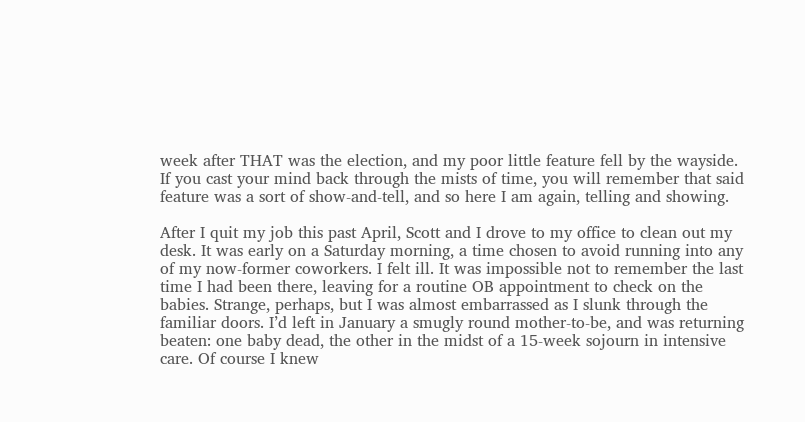week after THAT was the election, and my poor little feature fell by the wayside. If you cast your mind back through the mists of time, you will remember that said feature was a sort of show-and-tell, and so here I am again, telling and showing.

After I quit my job this past April, Scott and I drove to my office to clean out my desk. It was early on a Saturday morning, a time chosen to avoid running into any of my now-former coworkers. I felt ill. It was impossible not to remember the last time I had been there, leaving for a routine OB appointment to check on the babies. Strange, perhaps, but I was almost embarrassed as I slunk through the familiar doors. I’d left in January a smugly round mother-to-be, and was returning beaten: one baby dead, the other in the midst of a 15-week sojourn in intensive care. Of course I knew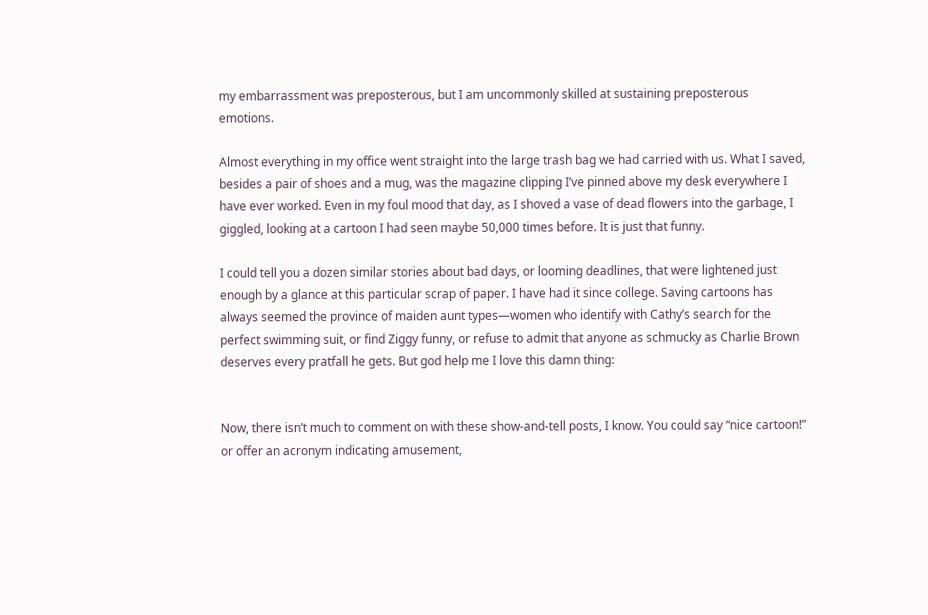my embarrassment was preposterous, but I am uncommonly skilled at sustaining preposterous emotions.

Almost everything in my office went straight into the large trash bag we had carried with us. What I saved, besides a pair of shoes and a mug, was the magazine clipping I’ve pinned above my desk everywhere I have ever worked. Even in my foul mood that day, as I shoved a vase of dead flowers into the garbage, I giggled, looking at a cartoon I had seen maybe 50,000 times before. It is just that funny.

I could tell you a dozen similar stories about bad days, or looming deadlines, that were lightened just enough by a glance at this particular scrap of paper. I have had it since college. Saving cartoons has always seemed the province of maiden aunt types—women who identify with Cathy’s search for the perfect swimming suit, or find Ziggy funny, or refuse to admit that anyone as schmucky as Charlie Brown deserves every pratfall he gets. But god help me I love this damn thing:


Now, there isn’t much to comment on with these show-and-tell posts, I know. You could say “nice cartoon!” or offer an acronym indicating amusement,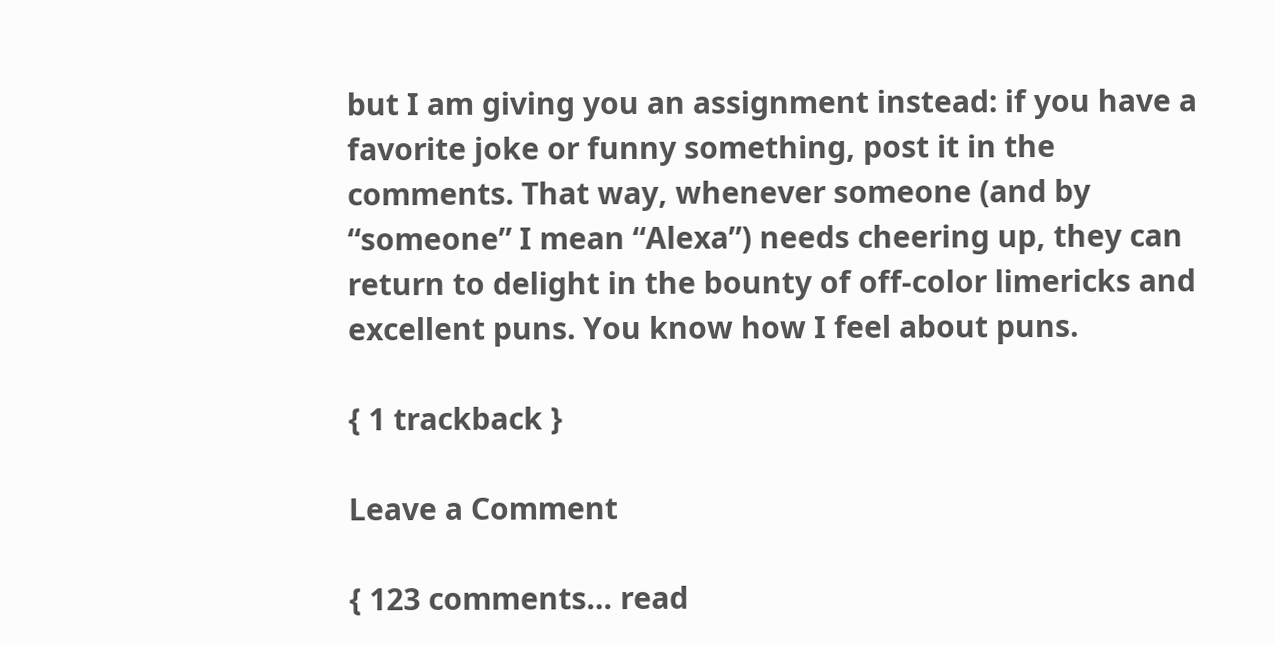but I am giving you an assignment instead: if you have a favorite joke or funny something, post it in the comments. That way, whenever someone (and by “someone” I mean “Alexa”) needs cheering up, they can return to delight in the bounty of off-color limericks and excellent puns. You know how I feel about puns.

{ 1 trackback }

Leave a Comment

{ 123 comments… read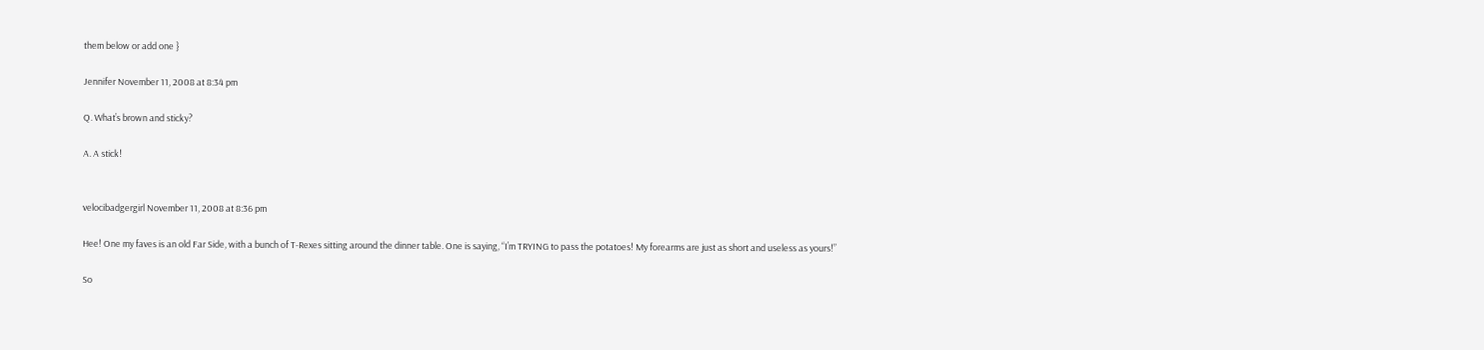them below or add one }

Jennifer November 11, 2008 at 8:34 pm

Q. What’s brown and sticky?

A. A stick!


velocibadgergirl November 11, 2008 at 8:36 pm

Hee! One my faves is an old Far Side, with a bunch of T-Rexes sitting around the dinner table. One is saying, “I’m TRYING to pass the potatoes! My forearms are just as short and useless as yours!”

So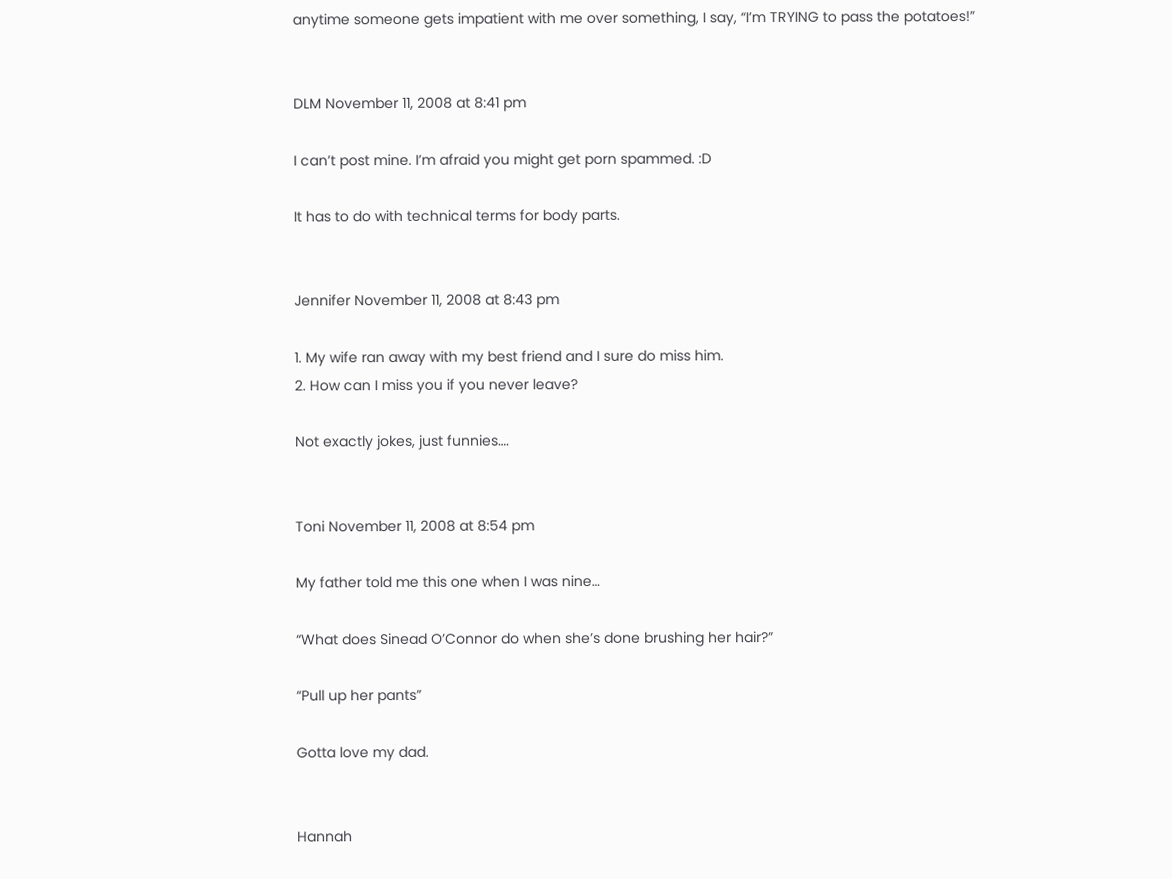anytime someone gets impatient with me over something, I say, “I’m TRYING to pass the potatoes!”


DLM November 11, 2008 at 8:41 pm

I can’t post mine. I’m afraid you might get porn spammed. :D

It has to do with technical terms for body parts.


Jennifer November 11, 2008 at 8:43 pm

1. My wife ran away with my best friend and I sure do miss him.
2. How can I miss you if you never leave?

Not exactly jokes, just funnies….


Toni November 11, 2008 at 8:54 pm

My father told me this one when I was nine…

“What does Sinead O’Connor do when she’s done brushing her hair?”

“Pull up her pants”

Gotta love my dad.


Hannah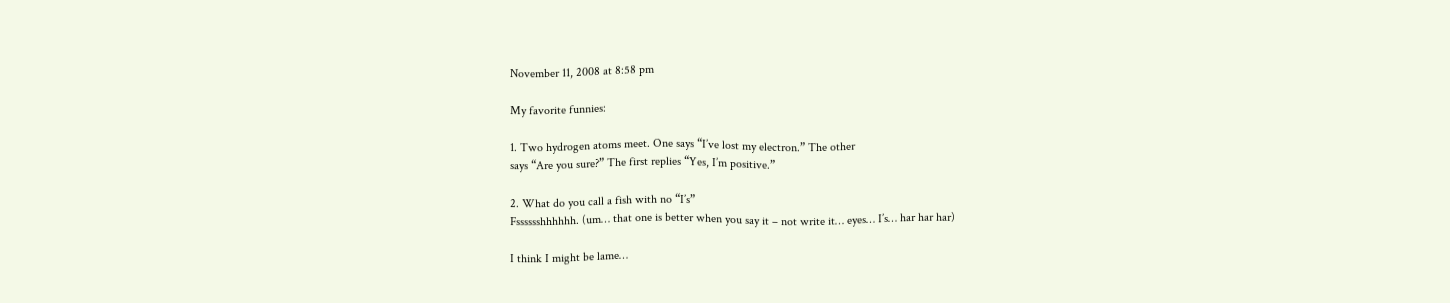November 11, 2008 at 8:58 pm

My favorite funnies:

1. Two hydrogen atoms meet. One says “I’ve lost my electron.” The other
says “Are you sure?” The first replies “Yes, I’m positive.”

2. What do you call a fish with no “I’s”
Fsssssshhhhhh. (um… that one is better when you say it – not write it… eyes… I’s… har har har)

I think I might be lame…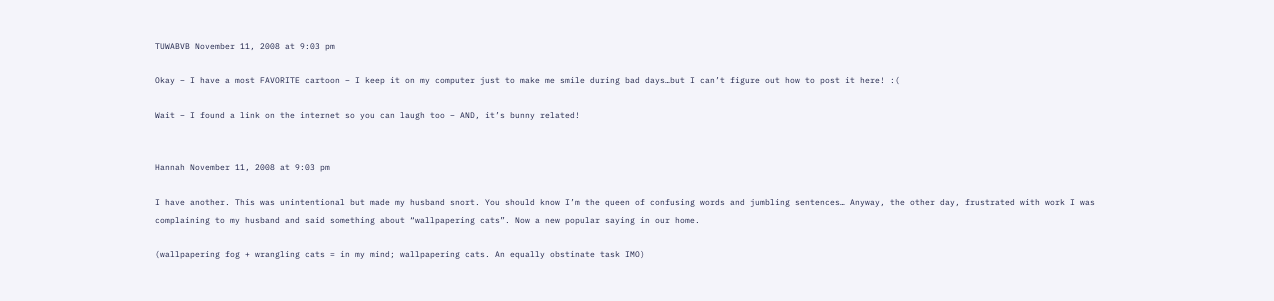TUWABVB November 11, 2008 at 9:03 pm

Okay – I have a most FAVORITE cartoon – I keep it on my computer just to make me smile during bad days…but I can’t figure out how to post it here! :(

Wait – I found a link on the internet so you can laugh too – AND, it’s bunny related!


Hannah November 11, 2008 at 9:03 pm

I have another. This was unintentional but made my husband snort. You should know I’m the queen of confusing words and jumbling sentences… Anyway, the other day, frustrated with work I was complaining to my husband and said something about “wallpapering cats”. Now a new popular saying in our home.

(wallpapering fog + wrangling cats = in my mind; wallpapering cats. An equally obstinate task IMO)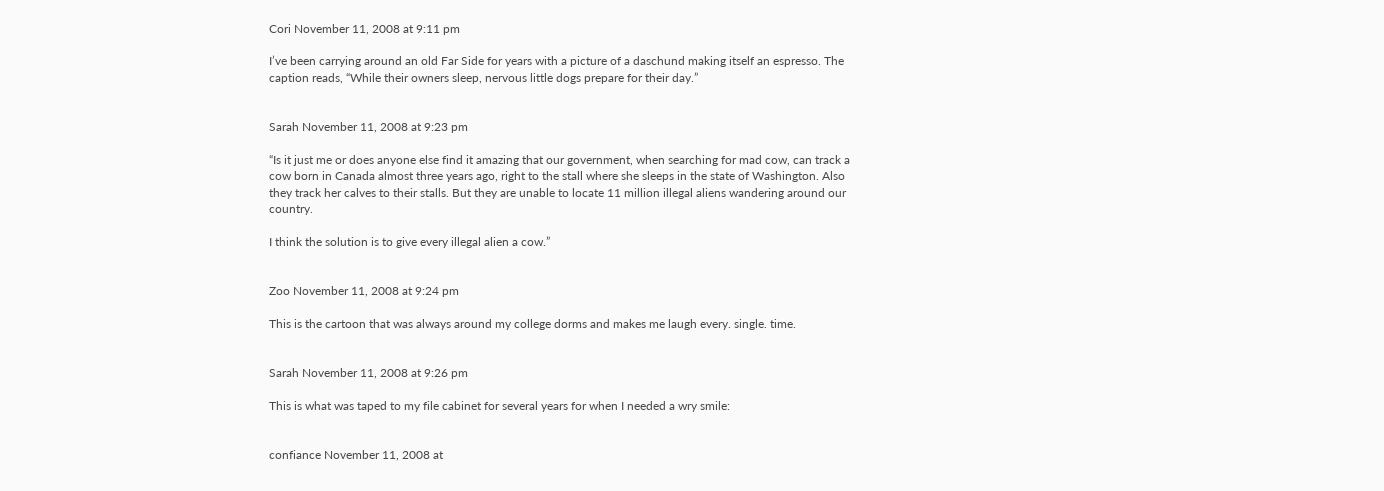Cori November 11, 2008 at 9:11 pm

I’ve been carrying around an old Far Side for years with a picture of a daschund making itself an espresso. The caption reads, “While their owners sleep, nervous little dogs prepare for their day.”


Sarah November 11, 2008 at 9:23 pm

“Is it just me or does anyone else find it amazing that our government, when searching for mad cow, can track a cow born in Canada almost three years ago, right to the stall where she sleeps in the state of Washington. Also they track her calves to their stalls. But they are unable to locate 11 million illegal aliens wandering around our country.

I think the solution is to give every illegal alien a cow.”


Zoo November 11, 2008 at 9:24 pm

This is the cartoon that was always around my college dorms and makes me laugh every. single. time.


Sarah November 11, 2008 at 9:26 pm

This is what was taped to my file cabinet for several years for when I needed a wry smile:


confiance November 11, 2008 at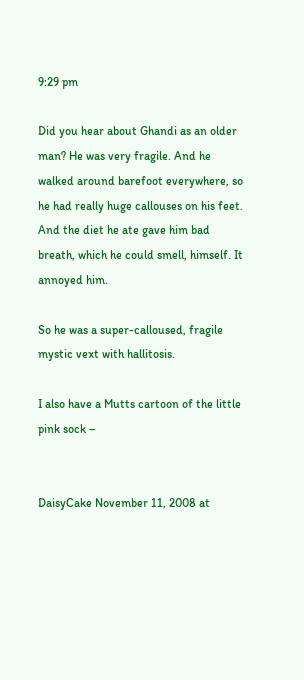9:29 pm

Did you hear about Ghandi as an older man? He was very fragile. And he walked around barefoot everywhere, so he had really huge callouses on his feet. And the diet he ate gave him bad breath, which he could smell, himself. It annoyed him.

So he was a super-calloused, fragile mystic vext with hallitosis.

I also have a Mutts cartoon of the little pink sock –


DaisyCake November 11, 2008 at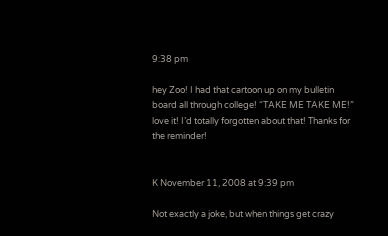9:38 pm

hey Zoo! I had that cartoon up on my bulletin board all through college! “TAKE ME TAKE ME!” love it! I’d totally forgotten about that! Thanks for the reminder!


K November 11, 2008 at 9:39 pm

Not exactly a joke, but when things get crazy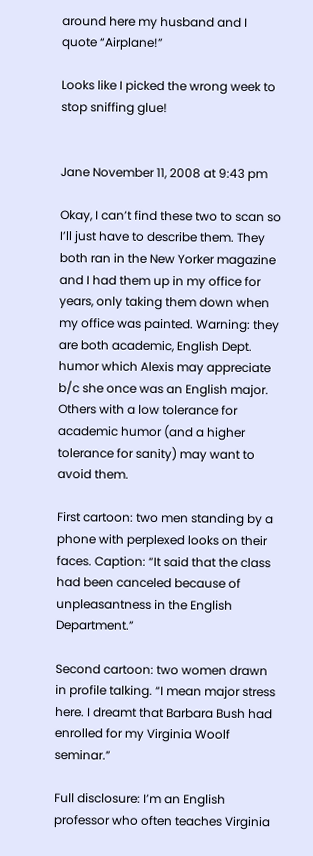around here my husband and I quote “Airplane!”

Looks like I picked the wrong week to stop sniffing glue!


Jane November 11, 2008 at 9:43 pm

Okay, I can’t find these two to scan so I’ll just have to describe them. They both ran in the New Yorker magazine and I had them up in my office for years, only taking them down when my office was painted. Warning: they are both academic, English Dept. humor which Alexis may appreciate b/c she once was an English major. Others with a low tolerance for academic humor (and a higher tolerance for sanity) may want to avoid them.

First cartoon: two men standing by a phone with perplexed looks on their faces. Caption: “It said that the class had been canceled because of unpleasantness in the English Department.”

Second cartoon: two women drawn in profile talking. “I mean major stress here. I dreamt that Barbara Bush had enrolled for my Virginia Woolf seminar.”

Full disclosure: I’m an English professor who often teaches Virginia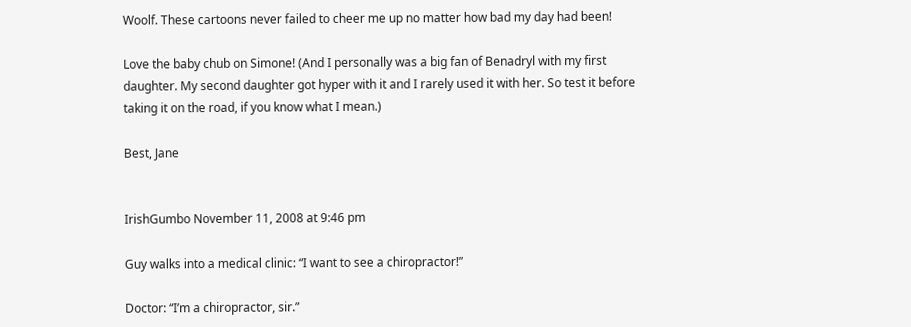Woolf. These cartoons never failed to cheer me up no matter how bad my day had been!

Love the baby chub on Simone! (And I personally was a big fan of Benadryl with my first daughter. My second daughter got hyper with it and I rarely used it with her. So test it before taking it on the road, if you know what I mean.)

Best, Jane


IrishGumbo November 11, 2008 at 9:46 pm

Guy walks into a medical clinic: “I want to see a chiropractor!”

Doctor: “I’m a chiropractor, sir.”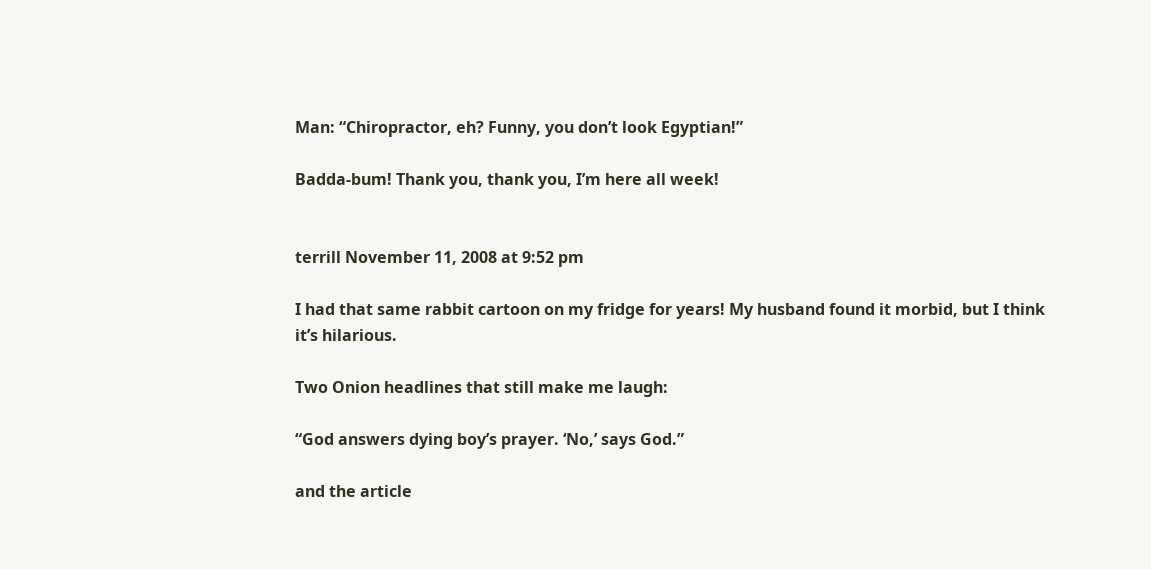Man: “Chiropractor, eh? Funny, you don’t look Egyptian!”

Badda-bum! Thank you, thank you, I’m here all week!


terrill November 11, 2008 at 9:52 pm

I had that same rabbit cartoon on my fridge for years! My husband found it morbid, but I think it’s hilarious.

Two Onion headlines that still make me laugh:

“God answers dying boy’s prayer. ‘No,’ says God.”

and the article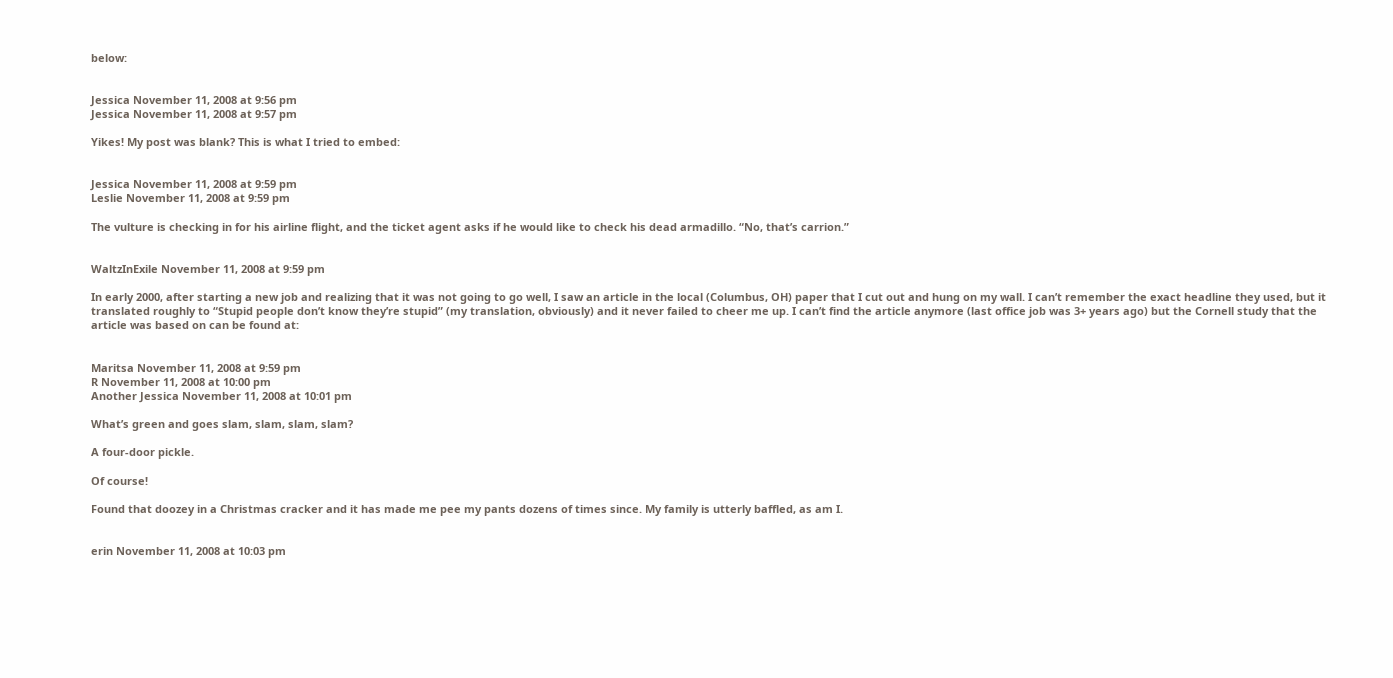below:


Jessica November 11, 2008 at 9:56 pm
Jessica November 11, 2008 at 9:57 pm

Yikes! My post was blank? This is what I tried to embed:


Jessica November 11, 2008 at 9:59 pm
Leslie November 11, 2008 at 9:59 pm

The vulture is checking in for his airline flight, and the ticket agent asks if he would like to check his dead armadillo. “No, that’s carrion.”


WaltzInExile November 11, 2008 at 9:59 pm

In early 2000, after starting a new job and realizing that it was not going to go well, I saw an article in the local (Columbus, OH) paper that I cut out and hung on my wall. I can’t remember the exact headline they used, but it translated roughly to “Stupid people don’t know they’re stupid” (my translation, obviously) and it never failed to cheer me up. I can’t find the article anymore (last office job was 3+ years ago) but the Cornell study that the article was based on can be found at:


Maritsa November 11, 2008 at 9:59 pm
R November 11, 2008 at 10:00 pm
Another Jessica November 11, 2008 at 10:01 pm

What’s green and goes slam, slam, slam, slam?

A four-door pickle.

Of course!

Found that doozey in a Christmas cracker and it has made me pee my pants dozens of times since. My family is utterly baffled, as am I.


erin November 11, 2008 at 10:03 pm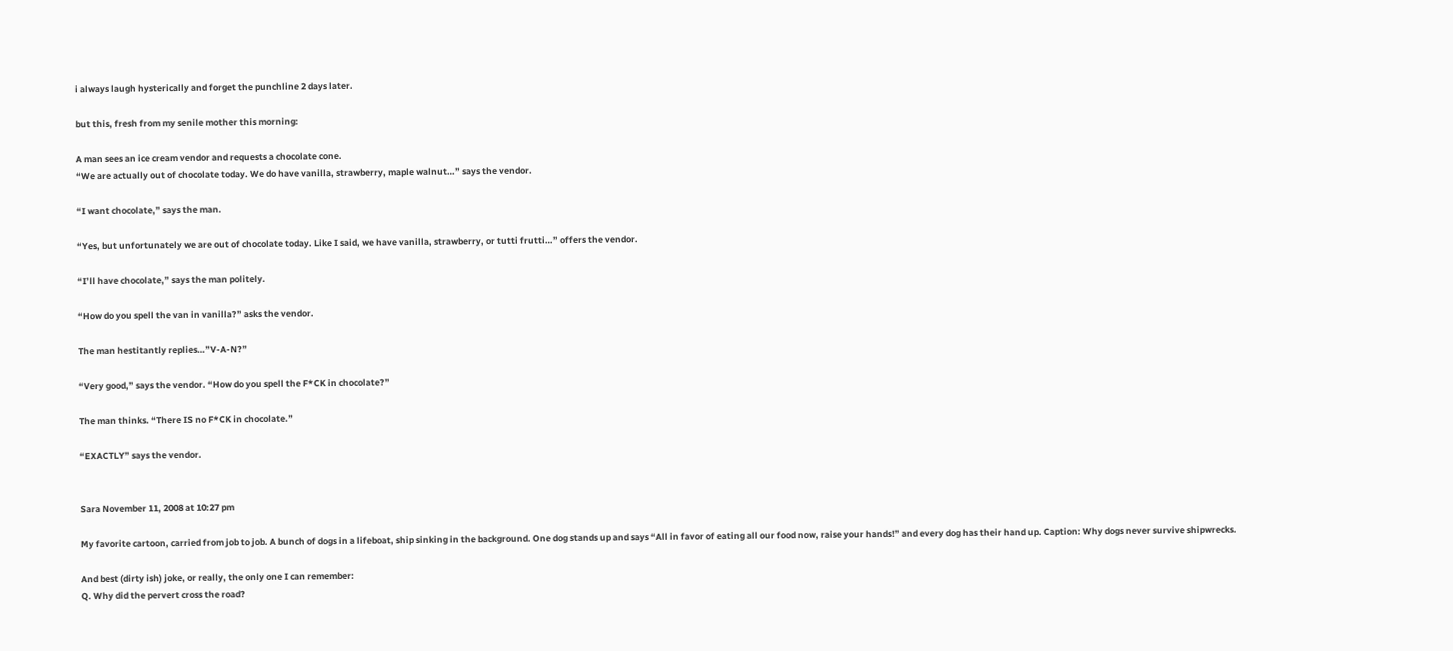i always laugh hysterically and forget the punchline 2 days later.

but this, fresh from my senile mother this morning:

A man sees an ice cream vendor and requests a chocolate cone.
“We are actually out of chocolate today. We do have vanilla, strawberry, maple walnut…” says the vendor.

“I want chocolate,” says the man.

“Yes, but unfortunately we are out of chocolate today. Like I said, we have vanilla, strawberry, or tutti frutti…” offers the vendor.

“I’ll have chocolate,” says the man politely.

“How do you spell the van in vanilla?” asks the vendor.

The man hestitantly replies…”V-A-N?”

“Very good,” says the vendor. “How do you spell the F*CK in chocolate?”

The man thinks. “There IS no F*CK in chocolate.”

“EXACTLY” says the vendor.


Sara November 11, 2008 at 10:27 pm

My favorite cartoon, carried from job to job. A bunch of dogs in a lifeboat, ship sinking in the background. One dog stands up and says “All in favor of eating all our food now, raise your hands!” and every dog has their hand up. Caption: Why dogs never survive shipwrecks.

And best (dirty ish) joke, or really, the only one I can remember:
Q. Why did the pervert cross the road?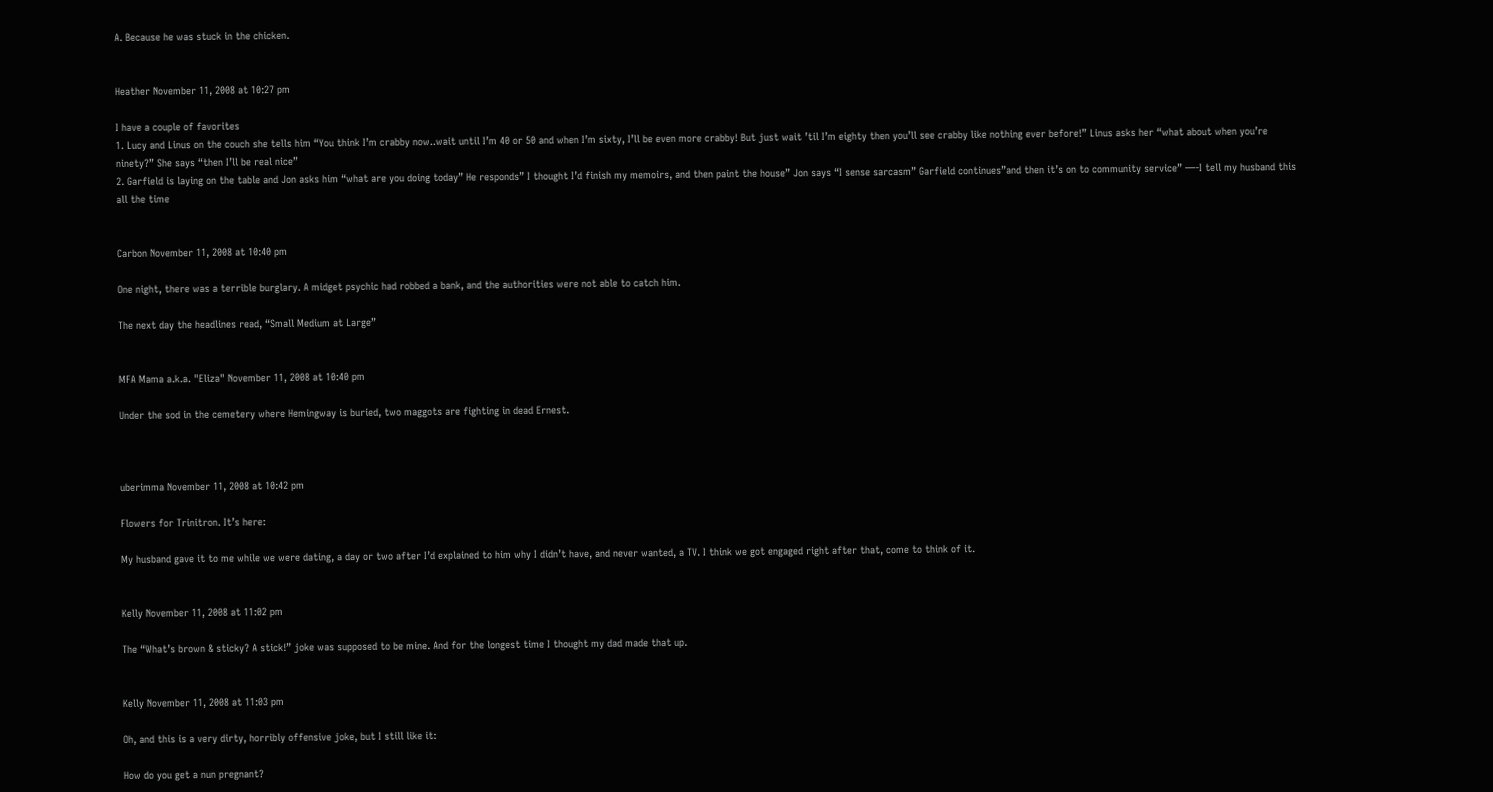A. Because he was stuck in the chicken.


Heather November 11, 2008 at 10:27 pm

I have a couple of favorites
1. Lucy and Linus on the couch she tells him “You think I’m crabby now..wait until I’m 40 or 50 and when I’m sixty, I’ll be even more crabby! But just wait ’til I’m eighty then you’ll see crabby like nothing ever before!” Linus asks her “what about when you’re ninety?” She says “then I’ll be real nice”
2. Garfield is laying on the table and Jon asks him “what are you doing today” He responds” I thought I’d finish my memoirs, and then paint the house” Jon says “I sense sarcasm” Garfield continues”and then it’s on to community service” —-I tell my husband this all the time


Carbon November 11, 2008 at 10:40 pm

One night, there was a terrible burglary. A midget psychic had robbed a bank, and the authorities were not able to catch him.

The next day the headlines read, “Small Medium at Large”


MFA Mama a.k.a. "Eliza" November 11, 2008 at 10:40 pm

Under the sod in the cemetery where Hemingway is buried, two maggots are fighting in dead Ernest.



uberimma November 11, 2008 at 10:42 pm

Flowers for Trinitron. It’s here:

My husband gave it to me while we were dating, a day or two after I’d explained to him why I didn’t have, and never wanted, a TV. I think we got engaged right after that, come to think of it.


Kelly November 11, 2008 at 11:02 pm

The “What’s brown & sticky? A stick!” joke was supposed to be mine. And for the longest time I thought my dad made that up.


Kelly November 11, 2008 at 11:03 pm

Oh, and this is a very dirty, horribly offensive joke, but I still like it:

How do you get a nun pregnant?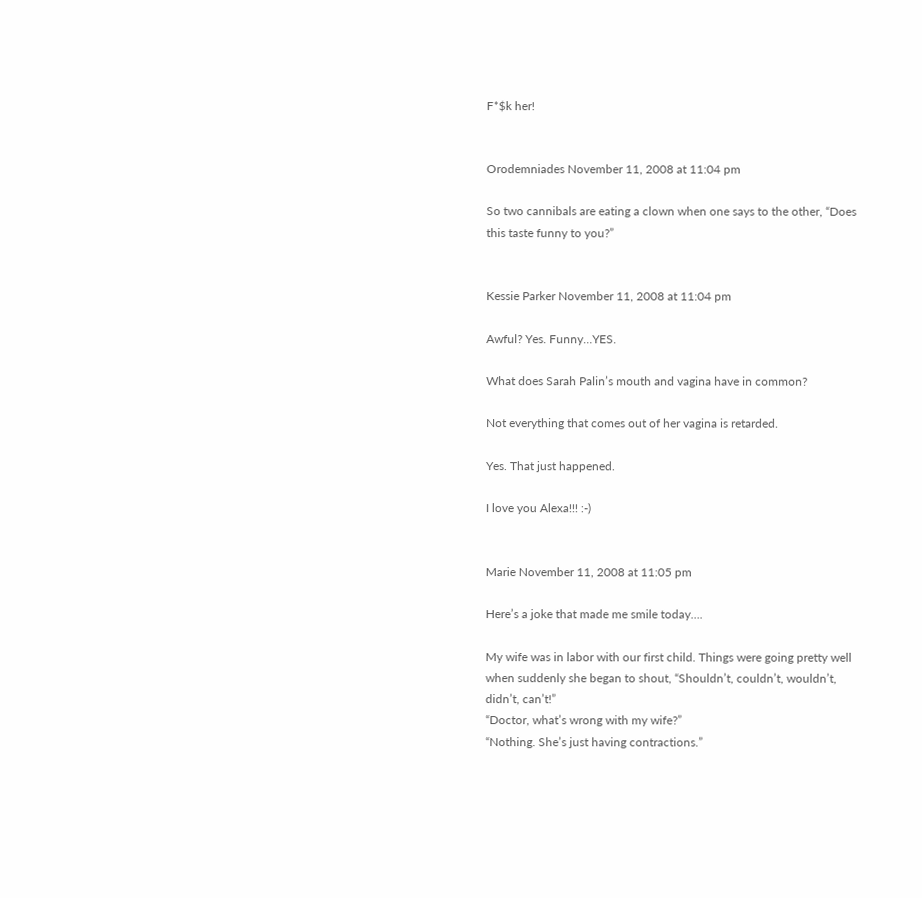F*$k her!


Orodemniades November 11, 2008 at 11:04 pm

So two cannibals are eating a clown when one says to the other, “Does this taste funny to you?”


Kessie Parker November 11, 2008 at 11:04 pm

Awful? Yes. Funny…YES.

What does Sarah Palin’s mouth and vagina have in common?

Not everything that comes out of her vagina is retarded.

Yes. That just happened.

I love you Alexa!!! :-)


Marie November 11, 2008 at 11:05 pm

Here’s a joke that made me smile today….

My wife was in labor with our first child. Things were going pretty well when suddenly she began to shout, “Shouldn’t, couldn’t, wouldn’t, didn’t, can’t!”
“Doctor, what’s wrong with my wife?”
“Nothing. She’s just having contractions.”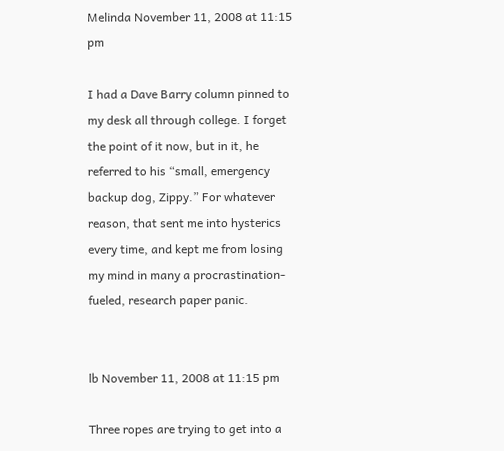Melinda November 11, 2008 at 11:15 pm

I had a Dave Barry column pinned to my desk all through college. I forget the point of it now, but in it, he referred to his “small, emergency backup dog, Zippy.” For whatever reason, that sent me into hysterics every time, and kept me from losing my mind in many a procrastination-fueled, research paper panic.


lb November 11, 2008 at 11:15 pm

Three ropes are trying to get into a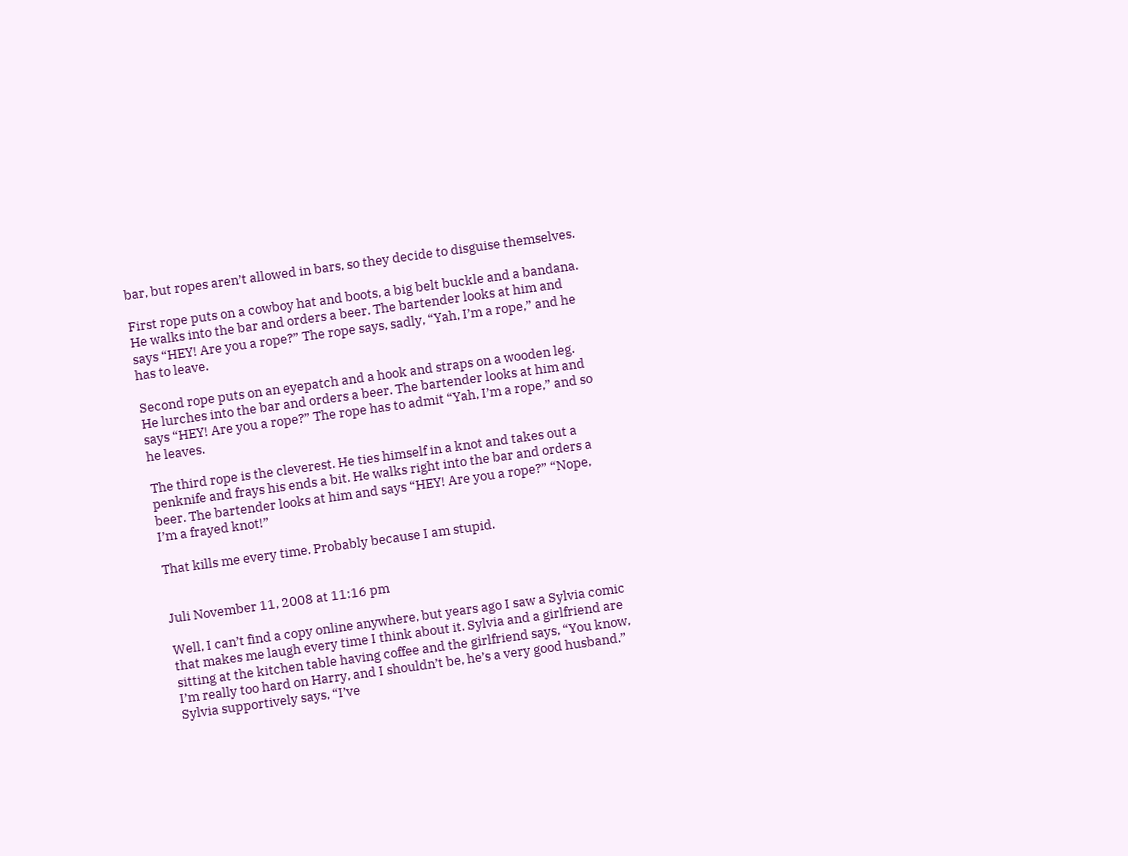bar, but ropes aren’t allowed in bars, so they decide to disguise themselves.

First rope puts on a cowboy hat and boots, a big belt buckle and a bandana. He walks into the bar and orders a beer. The bartender looks at him and says “HEY! Are you a rope?” The rope says, sadly, “Yah, I’m a rope,” and he has to leave.

Second rope puts on an eyepatch and a hook and straps on a wooden leg. He lurches into the bar and orders a beer. The bartender looks at him and says “HEY! Are you a rope?” The rope has to admit “Yah, I’m a rope,” and so he leaves.

The third rope is the cleverest. He ties himself in a knot and takes out a penknife and frays his ends a bit. He walks right into the bar and orders a beer. The bartender looks at him and says “HEY! Are you a rope?” “Nope, I’m a frayed knot!”

That kills me every time. Probably because I am stupid.


Juli November 11, 2008 at 11:16 pm

Well, I can’t find a copy online anywhere, but years ago I saw a Sylvia comic that makes me laugh every time I think about it. Sylvia and a girlfriend are sitting at the kitchen table having coffee and the girlfriend says, “You know, I’m really too hard on Harry, and I shouldn’t be, he’s a very good husband.” Sylvia supportively says, “I’ve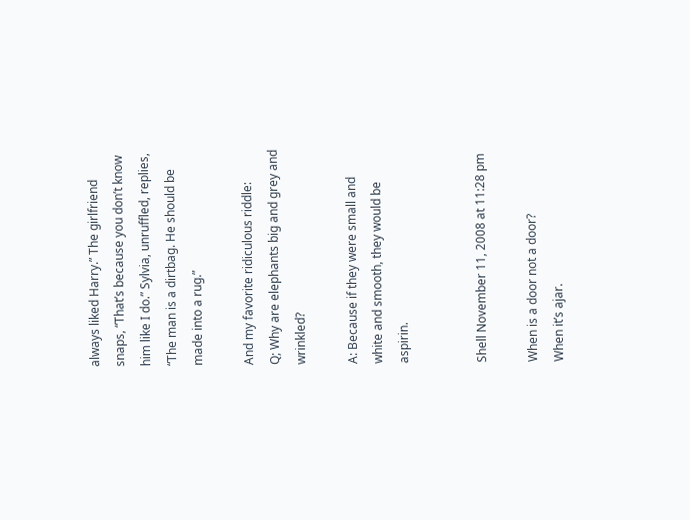always liked Harry.” The girlfriend snaps, “That’s because you don’t know him like I do.” Sylvia, unruffled, replies, “The man is a dirtbag. He should be made into a rug.”

And my favorite ridiculous riddle:
Q; Why are elephants big and grey and wrinkled?

A: Because if they were small and white and smooth, they would be aspirin.


Shell November 11, 2008 at 11:28 pm

When is a door not a door?
When it’s ajar.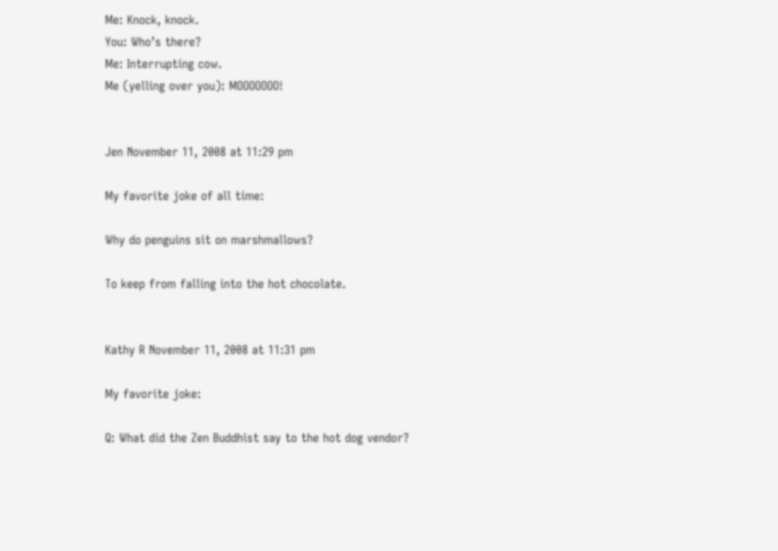Me: Knock, knock.
You: Who’s there?
Me: Interrupting cow.
Me (yelling over you): MOOOOOOO!


Jen November 11, 2008 at 11:29 pm

My favorite joke of all time:

Why do penguins sit on marshmallows?

To keep from falling into the hot chocolate.


Kathy R November 11, 2008 at 11:31 pm

My favorite joke:

Q: What did the Zen Buddhist say to the hot dog vendor?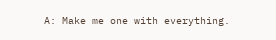A: Make me one with everything.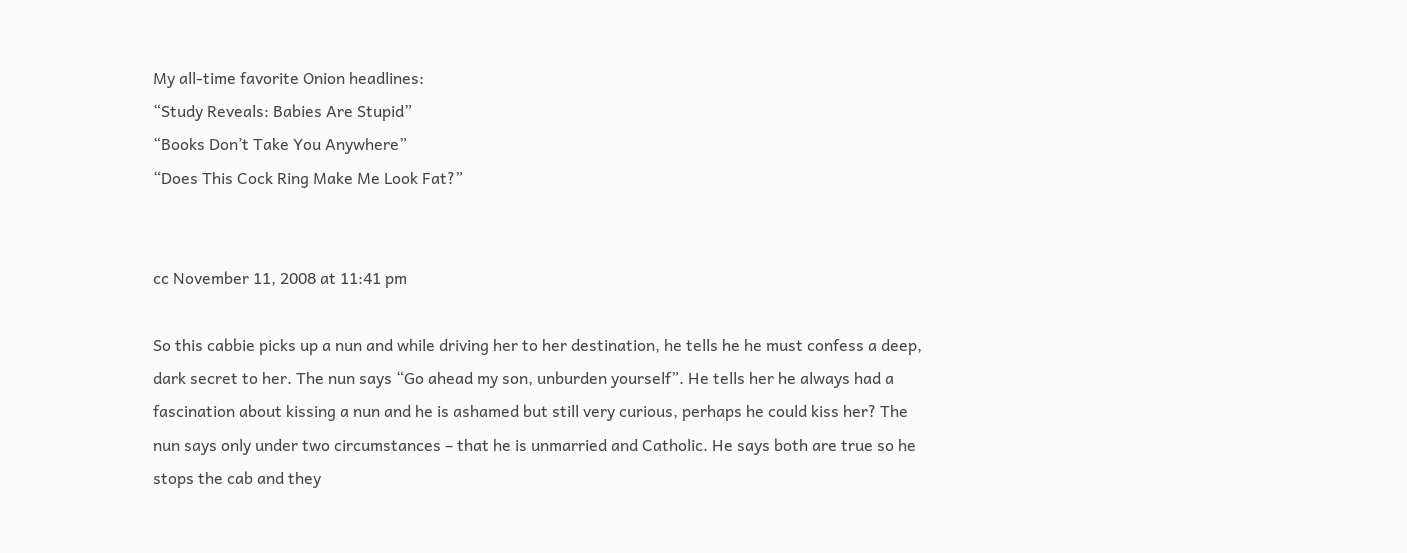My all-time favorite Onion headlines:
“Study Reveals: Babies Are Stupid”
“Books Don’t Take You Anywhere”
“Does This Cock Ring Make Me Look Fat?”


cc November 11, 2008 at 11:41 pm

So this cabbie picks up a nun and while driving her to her destination, he tells he he must confess a deep, dark secret to her. The nun says “Go ahead my son, unburden yourself”. He tells her he always had a fascination about kissing a nun and he is ashamed but still very curious, perhaps he could kiss her? The nun says only under two circumstances – that he is unmarried and Catholic. He says both are true so he stops the cab and they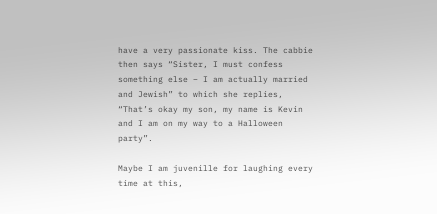have a very passionate kiss. The cabbie then says “Sister, I must confess something else – I am actually married and Jewish” to which she replies, “That’s okay my son, my name is Kevin and I am on my way to a Halloween party”.

Maybe I am juvenille for laughing every time at this,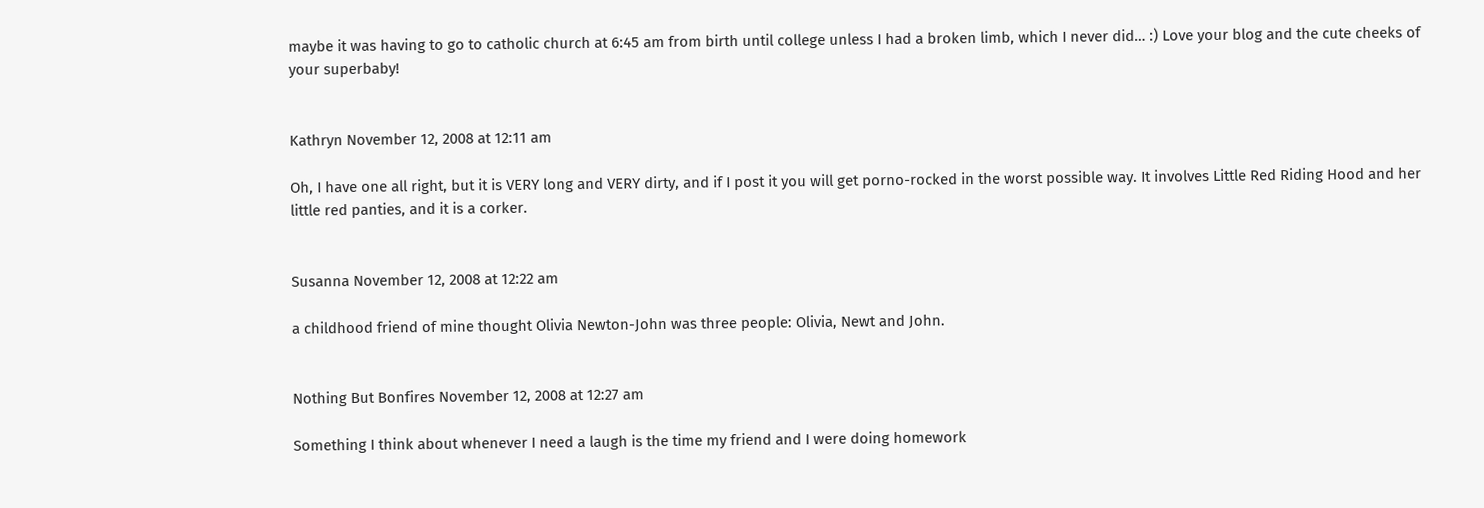maybe it was having to go to catholic church at 6:45 am from birth until college unless I had a broken limb, which I never did… :) Love your blog and the cute cheeks of your superbaby!


Kathryn November 12, 2008 at 12:11 am

Oh, I have one all right, but it is VERY long and VERY dirty, and if I post it you will get porno-rocked in the worst possible way. It involves Little Red Riding Hood and her little red panties, and it is a corker.


Susanna November 12, 2008 at 12:22 am

a childhood friend of mine thought Olivia Newton-John was three people: Olivia, Newt and John.


Nothing But Bonfires November 12, 2008 at 12:27 am

Something I think about whenever I need a laugh is the time my friend and I were doing homework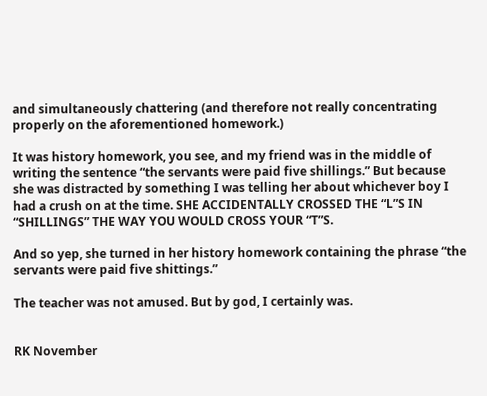and simultaneously chattering (and therefore not really concentrating properly on the aforementioned homework.)

It was history homework, you see, and my friend was in the middle of writing the sentence “the servants were paid five shillings.” But because she was distracted by something I was telling her about whichever boy I had a crush on at the time. SHE ACCIDENTALLY CROSSED THE “L”S IN “SHILLINGS” THE WAY YOU WOULD CROSS YOUR “T”S.

And so yep, she turned in her history homework containing the phrase “the servants were paid five shittings.”

The teacher was not amused. But by god, I certainly was.


RK November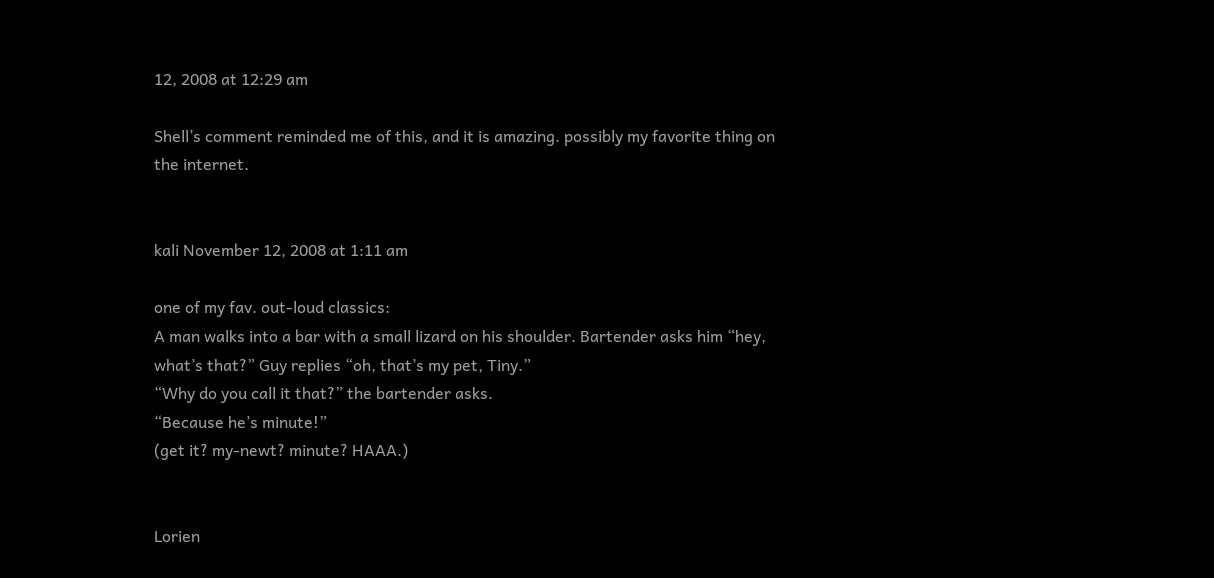12, 2008 at 12:29 am

Shell’s comment reminded me of this, and it is amazing. possibly my favorite thing on the internet.


kali November 12, 2008 at 1:11 am

one of my fav. out-loud classics:
A man walks into a bar with a small lizard on his shoulder. Bartender asks him “hey, what’s that?” Guy replies “oh, that’s my pet, Tiny.”
“Why do you call it that?” the bartender asks.
“Because he’s minute!”
(get it? my-newt? minute? HAAA.)


Lorien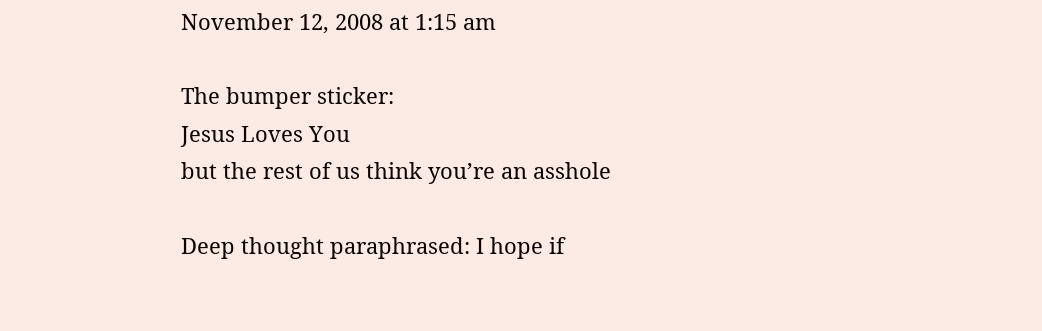November 12, 2008 at 1:15 am

The bumper sticker:
Jesus Loves You
but the rest of us think you’re an asshole

Deep thought paraphrased: I hope if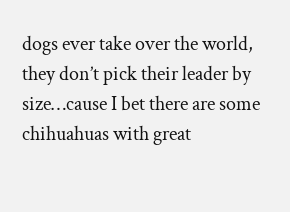dogs ever take over the world, they don’t pick their leader by size…cause I bet there are some chihuahuas with great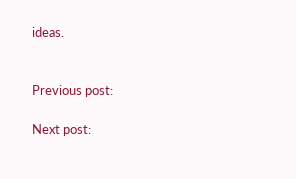ideas.


Previous post:

Next post: